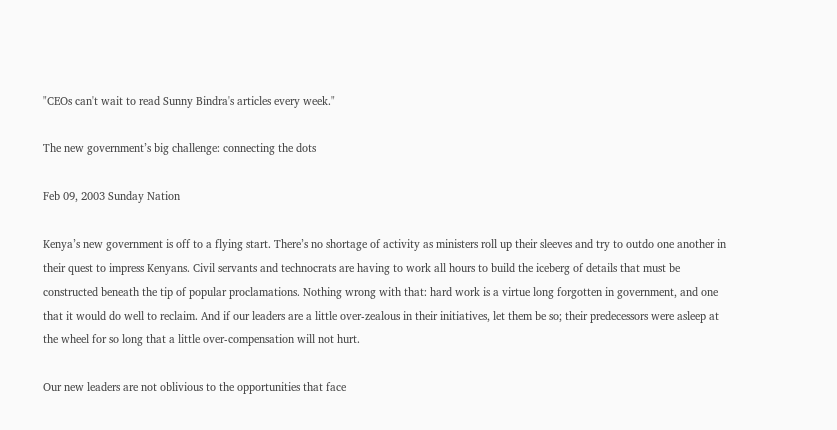"CEOs can't wait to read Sunny Bindra's articles every week."

The new government’s big challenge: connecting the dots

Feb 09, 2003 Sunday Nation

Kenya’s new government is off to a flying start. There’s no shortage of activity as ministers roll up their sleeves and try to outdo one another in their quest to impress Kenyans. Civil servants and technocrats are having to work all hours to build the iceberg of details that must be constructed beneath the tip of popular proclamations. Nothing wrong with that: hard work is a virtue long forgotten in government, and one that it would do well to reclaim. And if our leaders are a little over-zealous in their initiatives, let them be so; their predecessors were asleep at the wheel for so long that a little over-compensation will not hurt.

Our new leaders are not oblivious to the opportunities that face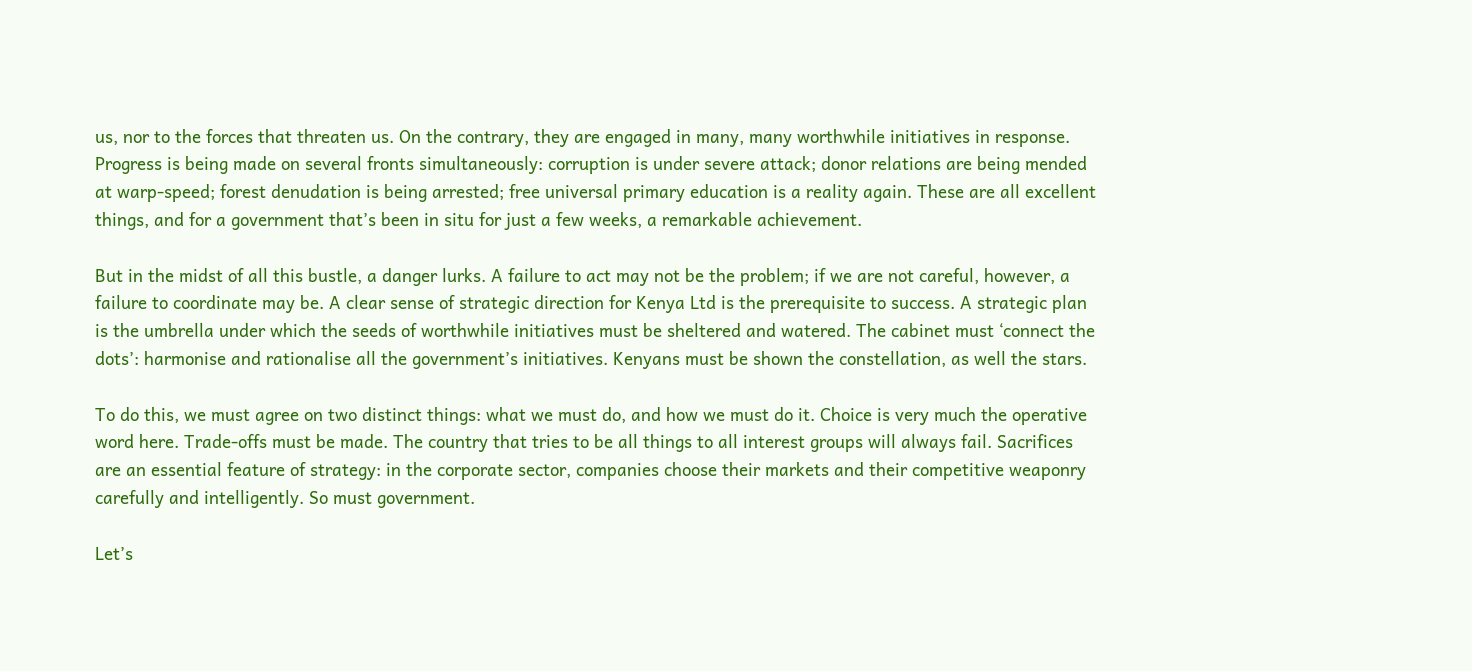us, nor to the forces that threaten us. On the contrary, they are engaged in many, many worthwhile initiatives in response. Progress is being made on several fronts simultaneously: corruption is under severe attack; donor relations are being mended at warp-speed; forest denudation is being arrested; free universal primary education is a reality again. These are all excellent things, and for a government that’s been in situ for just a few weeks, a remarkable achievement.

But in the midst of all this bustle, a danger lurks. A failure to act may not be the problem; if we are not careful, however, a failure to coordinate may be. A clear sense of strategic direction for Kenya Ltd is the prerequisite to success. A strategic plan is the umbrella under which the seeds of worthwhile initiatives must be sheltered and watered. The cabinet must ‘connect the dots’: harmonise and rationalise all the government’s initiatives. Kenyans must be shown the constellation, as well the stars.

To do this, we must agree on two distinct things: what we must do, and how we must do it. Choice is very much the operative word here. Trade-offs must be made. The country that tries to be all things to all interest groups will always fail. Sacrifices are an essential feature of strategy: in the corporate sector, companies choose their markets and their competitive weaponry carefully and intelligently. So must government.

Let’s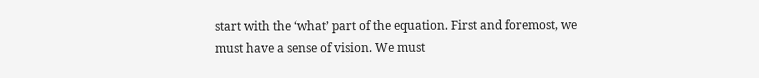start with the ‘what’ part of the equation. First and foremost, we must have a sense of vision. We must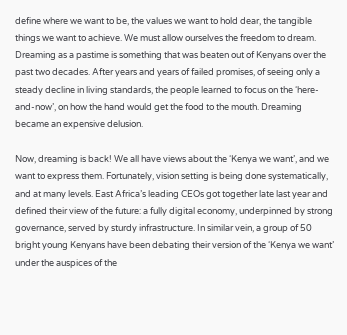define where we want to be, the values we want to hold dear, the tangible things we want to achieve. We must allow ourselves the freedom to dream. Dreaming as a pastime is something that was beaten out of Kenyans over the past two decades. After years and years of failed promises, of seeing only a steady decline in living standards, the people learned to focus on the ‘here-and-now’, on how the hand would get the food to the mouth. Dreaming became an expensive delusion.

Now, dreaming is back! We all have views about the ‘Kenya we want’, and we want to express them. Fortunately, vision setting is being done systematically, and at many levels. East Africa’s leading CEOs got together late last year and defined their view of the future: a fully digital economy, underpinned by strong governance, served by sturdy infrastructure. In similar vein, a group of 50 bright young Kenyans have been debating their version of the ‘Kenya we want’ under the auspices of the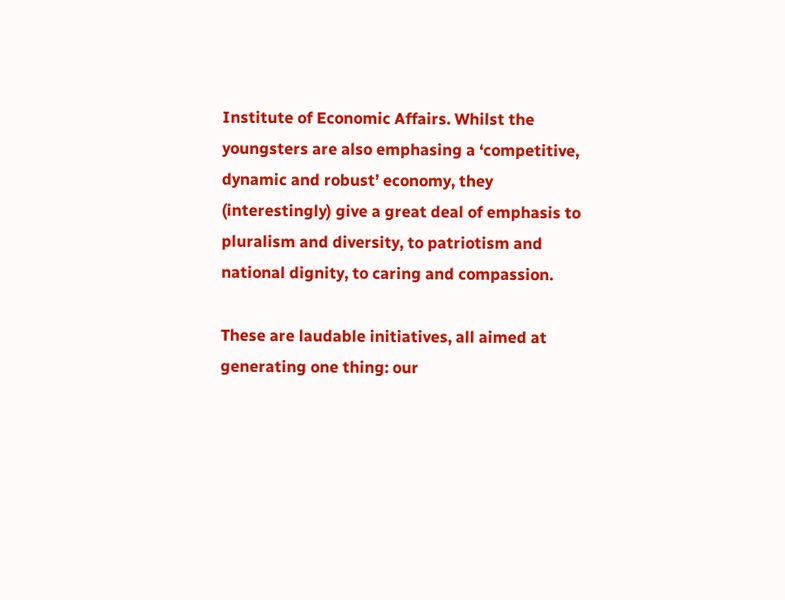Institute of Economic Affairs. Whilst the youngsters are also emphasing a ‘competitive, dynamic and robust’ economy, they (interestingly) give a great deal of emphasis to pluralism and diversity, to patriotism and national dignity, to caring and compassion.

These are laudable initiatives, all aimed at generating one thing: our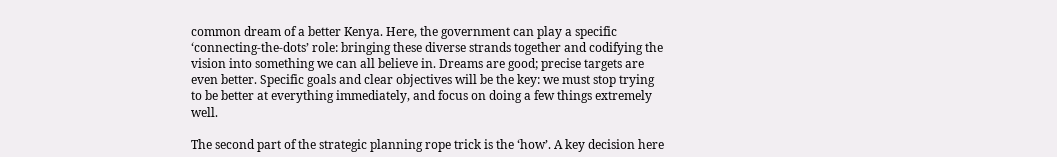common dream of a better Kenya. Here, the government can play a specific ‘connecting-the-dots’ role: bringing these diverse strands together and codifying the vision into something we can all believe in. Dreams are good; precise targets are even better. Specific goals and clear objectives will be the key: we must stop trying to be better at everything immediately, and focus on doing a few things extremely well.

The second part of the strategic planning rope trick is the ‘how’. A key decision here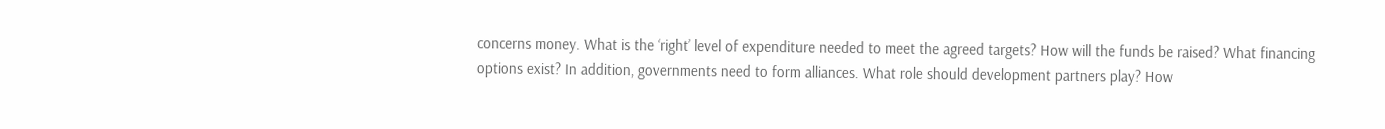concerns money. What is the ‘right’ level of expenditure needed to meet the agreed targets? How will the funds be raised? What financing options exist? In addition, governments need to form alliances. What role should development partners play? How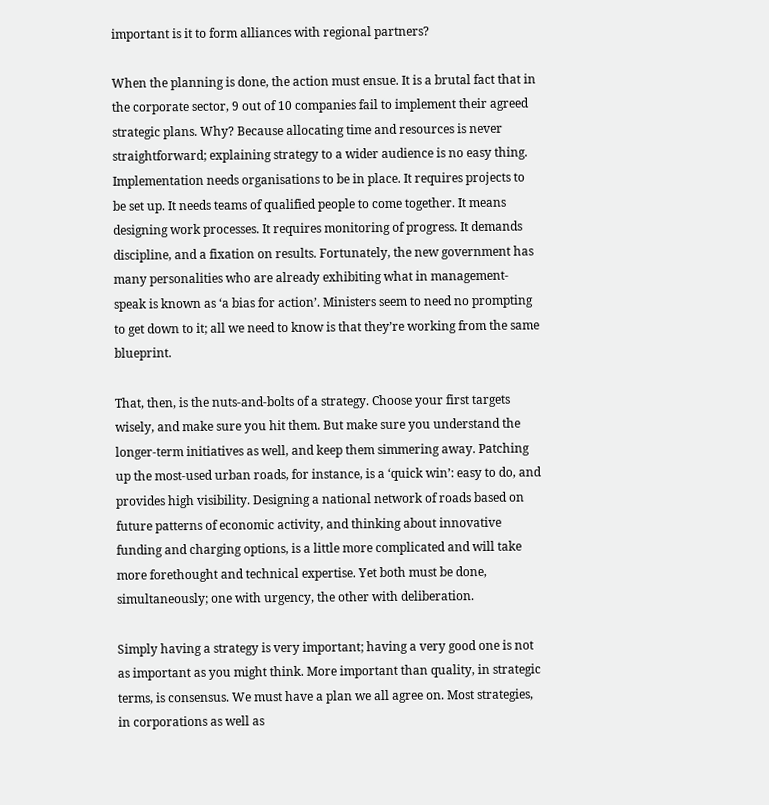important is it to form alliances with regional partners?

When the planning is done, the action must ensue. It is a brutal fact that in the corporate sector, 9 out of 10 companies fail to implement their agreed strategic plans. Why? Because allocating time and resources is never straightforward; explaining strategy to a wider audience is no easy thing. Implementation needs organisations to be in place. It requires projects to be set up. It needs teams of qualified people to come together. It means designing work processes. It requires monitoring of progress. It demands discipline, and a fixation on results. Fortunately, the new government has many personalities who are already exhibiting what in management-speak is known as ‘a bias for action’. Ministers seem to need no prompting to get down to it; all we need to know is that they’re working from the same blueprint.

That, then, is the nuts-and-bolts of a strategy. Choose your first targets wisely, and make sure you hit them. But make sure you understand the longer-term initiatives as well, and keep them simmering away. Patching up the most-used urban roads, for instance, is a ‘quick win’: easy to do, and provides high visibility. Designing a national network of roads based on future patterns of economic activity, and thinking about innovative funding and charging options, is a little more complicated and will take more forethought and technical expertise. Yet both must be done, simultaneously; one with urgency, the other with deliberation.

Simply having a strategy is very important; having a very good one is not as important as you might think. More important than quality, in strategic terms, is consensus. We must have a plan we all agree on. Most strategies, in corporations as well as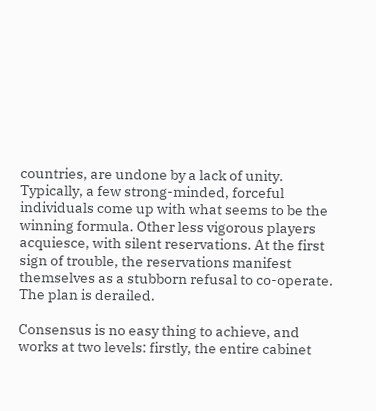countries, are undone by a lack of unity. Typically, a few strong-minded, forceful individuals come up with what seems to be the winning formula. Other less vigorous players acquiesce, with silent reservations. At the first sign of trouble, the reservations manifest themselves as a stubborn refusal to co-operate. The plan is derailed.

Consensus is no easy thing to achieve, and works at two levels: firstly, the entire cabinet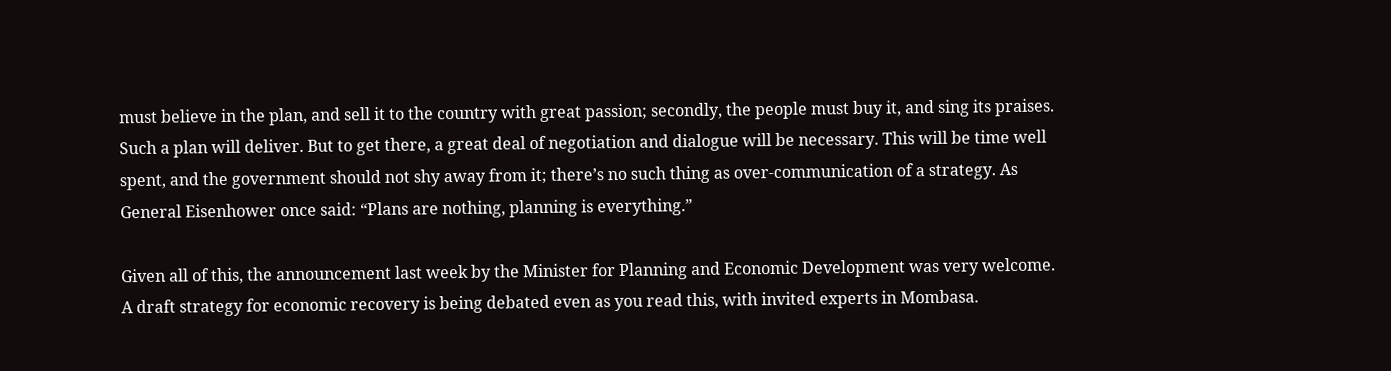must believe in the plan, and sell it to the country with great passion; secondly, the people must buy it, and sing its praises. Such a plan will deliver. But to get there, a great deal of negotiation and dialogue will be necessary. This will be time well spent, and the government should not shy away from it; there’s no such thing as over-communication of a strategy. As General Eisenhower once said: “Plans are nothing, planning is everything.”

Given all of this, the announcement last week by the Minister for Planning and Economic Development was very welcome. A draft strategy for economic recovery is being debated even as you read this, with invited experts in Mombasa.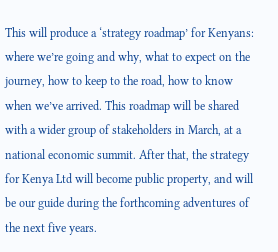This will produce a ‘strategy roadmap’ for Kenyans: where we’re going and why, what to expect on the journey, how to keep to the road, how to know when we’ve arrived. This roadmap will be shared with a wider group of stakeholders in March, at a national economic summit. After that, the strategy for Kenya Ltd will become public property, and will be our guide during the forthcoming adventures of the next five years.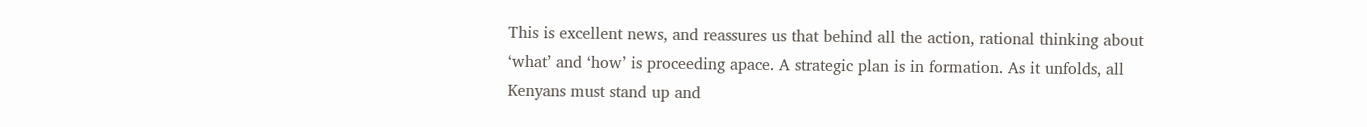This is excellent news, and reassures us that behind all the action, rational thinking about ‘what’ and ‘how’ is proceeding apace. A strategic plan is in formation. As it unfolds, all Kenyans must stand up and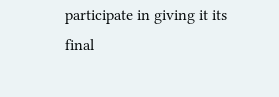participate in giving it its final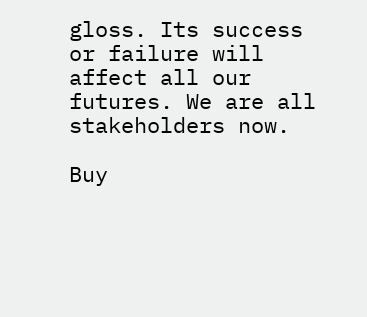gloss. Its success or failure will affect all our futures. We are all stakeholders now.

Buy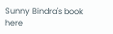Sunny Bindra's book
here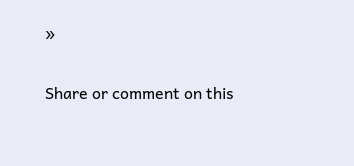»

Share or comment on this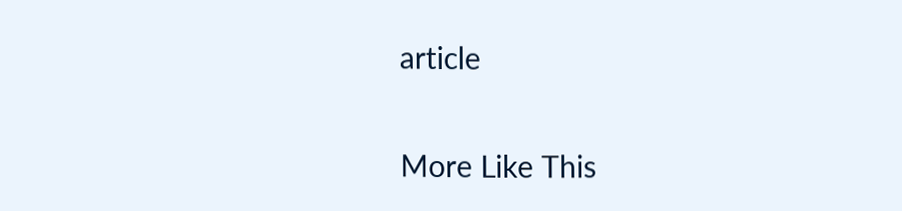article

More Like This